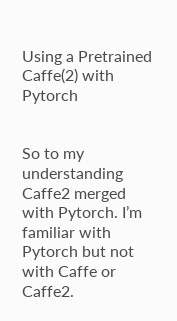Using a Pretrained Caffe(2) with Pytorch


So to my understanding Caffe2 merged with Pytorch. I’m familiar with Pytorch but not with Caffe or Caffe2.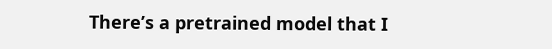There’s a pretrained model that I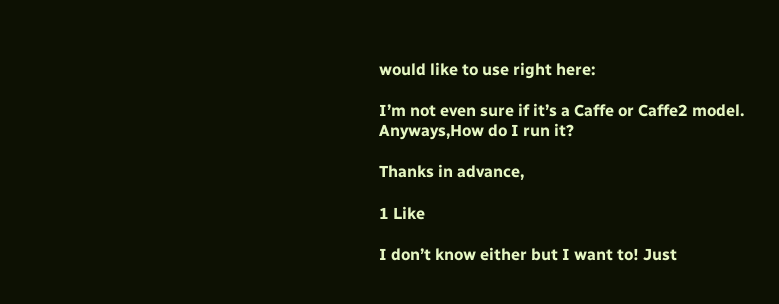would like to use right here:

I’m not even sure if it’s a Caffe or Caffe2 model.
Anyways,How do I run it?

Thanks in advance,

1 Like

I don’t know either but I want to! Just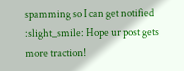spamming so I can get notified :slight_smile: Hope ur post gets more traction!